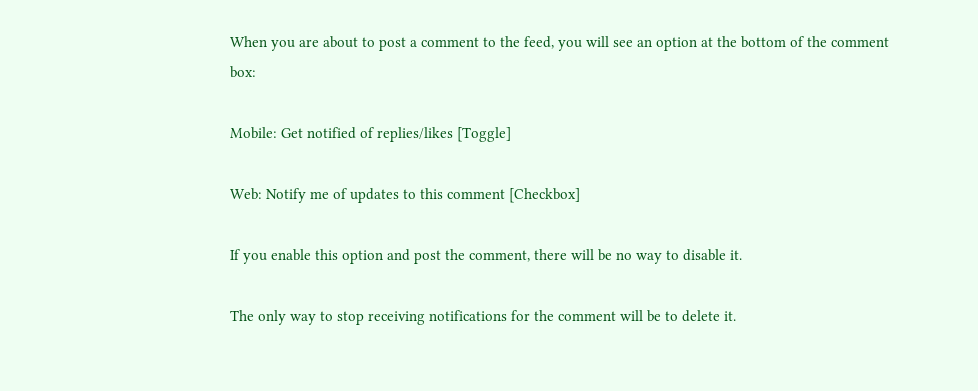When you are about to post a comment to the feed, you will see an option at the bottom of the comment box:

Mobile: Get notified of replies/likes [Toggle]

Web: Notify me of updates to this comment [Checkbox]

If you enable this option and post the comment, there will be no way to disable it.

The only way to stop receiving notifications for the comment will be to delete it.